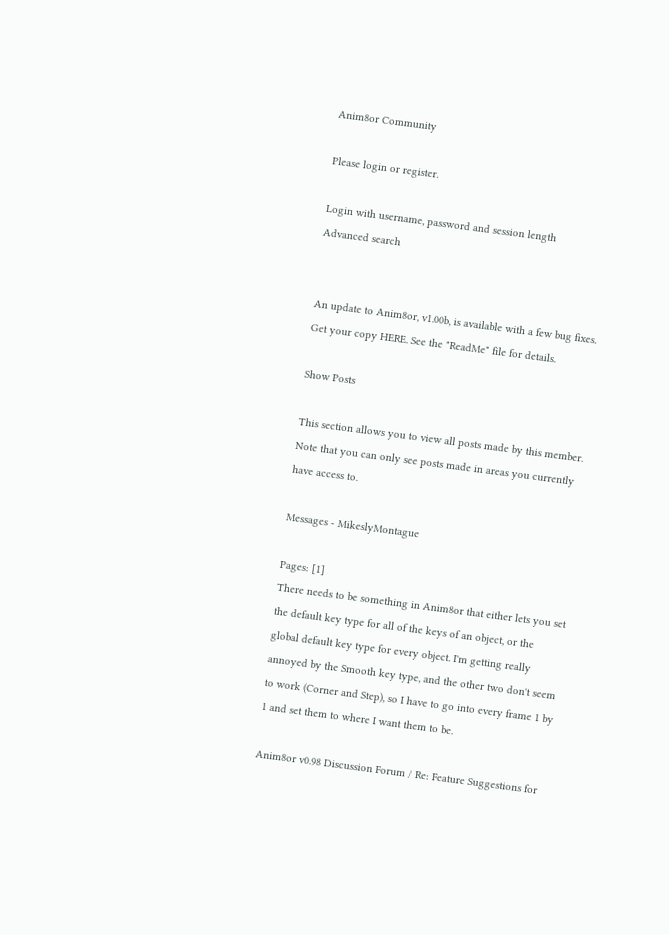Anim8or Community

Please login or register.

Login with username, password and session length
Advanced search


An update to Anim8or, v1.00b, is available with a few bug fixes. Get your copy HERE. See the "ReadMe" file for details.

Show Posts

This section allows you to view all posts made by this member. Note that you can only see posts made in areas you currently have access to.

Messages - MikeslyMontague

Pages: [1]
There needs to be something in Anim8or that either lets you set the default key type for all of the keys of an object, or the global default key type for every object. I'm getting really annoyed by the Smooth key type, and the other two don't seem to work (Corner and Step), so I have to go into every frame 1 by 1 and set them to where I want them to be.

Anim8or v0.98 Discussion Forum / Re: Feature Suggestions for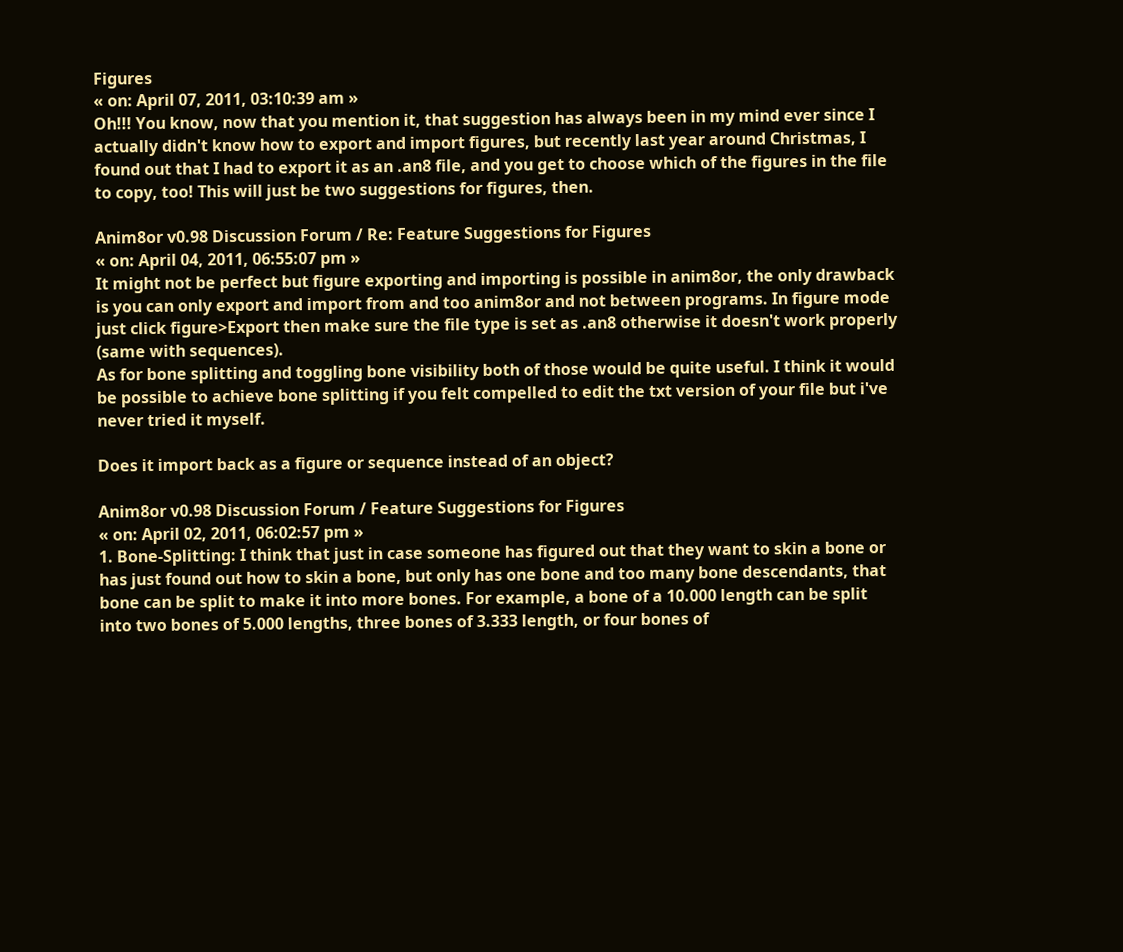Figures
« on: April 07, 2011, 03:10:39 am »
Oh!!! You know, now that you mention it, that suggestion has always been in my mind ever since I actually didn't know how to export and import figures, but recently last year around Christmas, I found out that I had to export it as an .an8 file, and you get to choose which of the figures in the file to copy, too! This will just be two suggestions for figures, then.

Anim8or v0.98 Discussion Forum / Re: Feature Suggestions for Figures
« on: April 04, 2011, 06:55:07 pm »
It might not be perfect but figure exporting and importing is possible in anim8or, the only drawback is you can only export and import from and too anim8or and not between programs. In figure mode just click figure>Export then make sure the file type is set as .an8 otherwise it doesn't work properly (same with sequences).
As for bone splitting and toggling bone visibility both of those would be quite useful. I think it would be possible to achieve bone splitting if you felt compelled to edit the txt version of your file but i've never tried it myself.

Does it import back as a figure or sequence instead of an object?

Anim8or v0.98 Discussion Forum / Feature Suggestions for Figures
« on: April 02, 2011, 06:02:57 pm »
1. Bone-Splitting: I think that just in case someone has figured out that they want to skin a bone or has just found out how to skin a bone, but only has one bone and too many bone descendants, that bone can be split to make it into more bones. For example, a bone of a 10.000 length can be split into two bones of 5.000 lengths, three bones of 3.333 length, or four bones of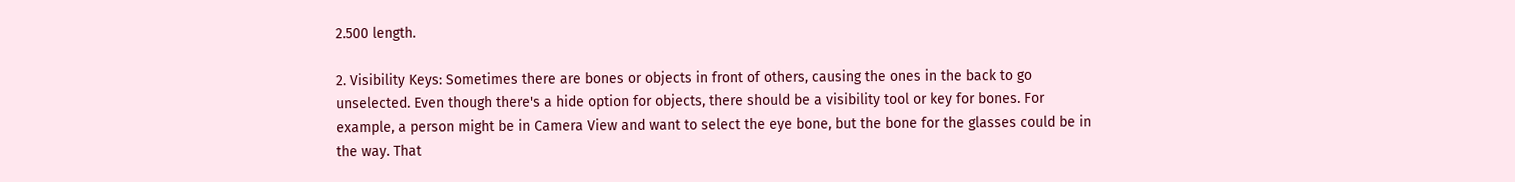2.500 length.

2. Visibility Keys: Sometimes there are bones or objects in front of others, causing the ones in the back to go unselected. Even though there's a hide option for objects, there should be a visibility tool or key for bones. For example, a person might be in Camera View and want to select the eye bone, but the bone for the glasses could be in the way. That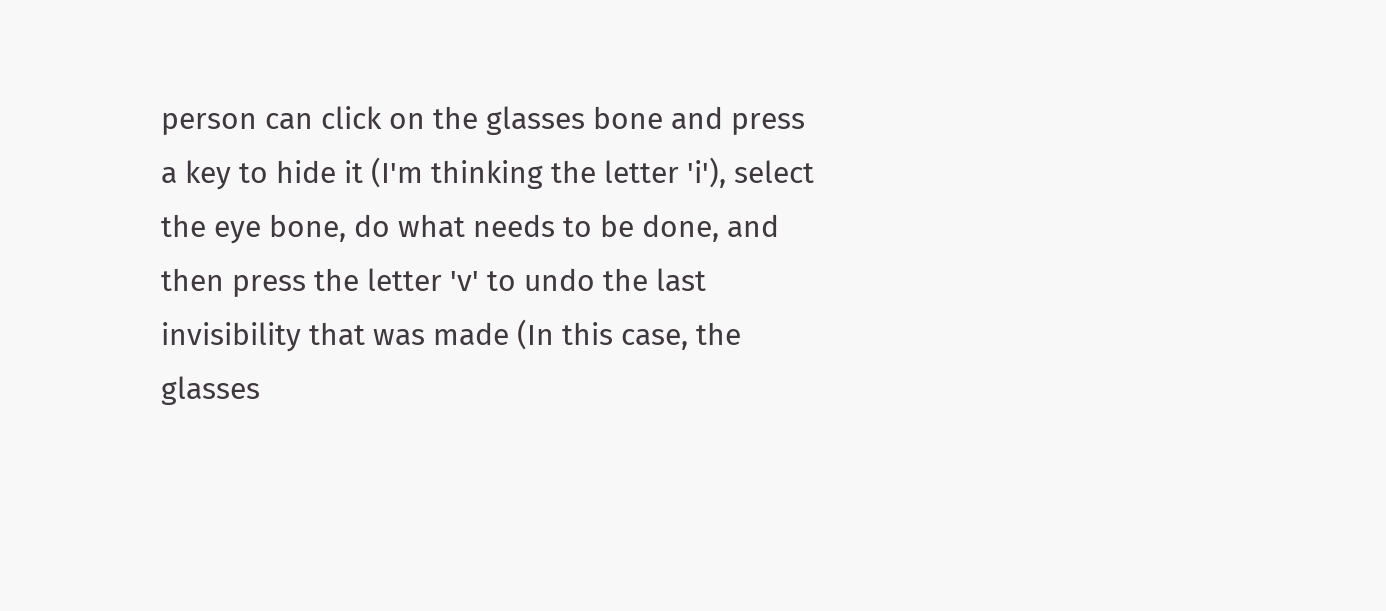person can click on the glasses bone and press a key to hide it (I'm thinking the letter 'i'), select the eye bone, do what needs to be done, and then press the letter 'v' to undo the last invisibility that was made (In this case, the glasses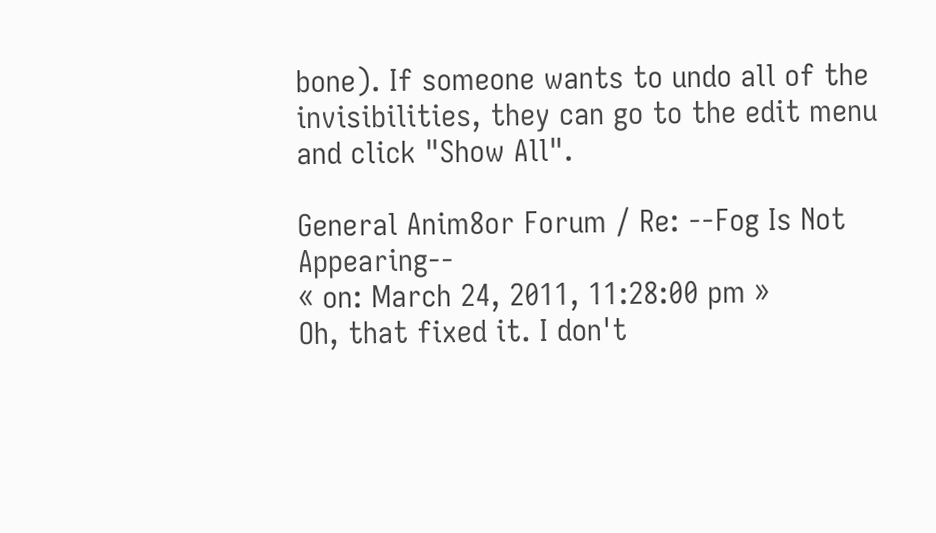bone). If someone wants to undo all of the invisibilities, they can go to the edit menu and click "Show All".

General Anim8or Forum / Re: --Fog Is Not Appearing--
« on: March 24, 2011, 11:28:00 pm »
Oh, that fixed it. I don't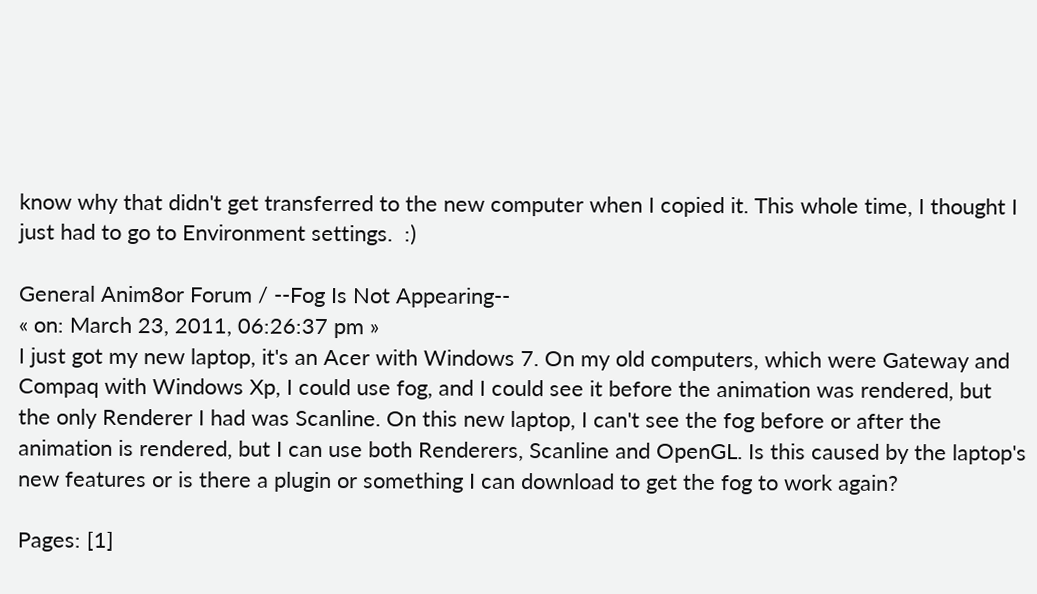know why that didn't get transferred to the new computer when I copied it. This whole time, I thought I just had to go to Environment settings.  :)

General Anim8or Forum / --Fog Is Not Appearing--
« on: March 23, 2011, 06:26:37 pm »
I just got my new laptop, it's an Acer with Windows 7. On my old computers, which were Gateway and Compaq with Windows Xp, I could use fog, and I could see it before the animation was rendered, but the only Renderer I had was Scanline. On this new laptop, I can't see the fog before or after the animation is rendered, but I can use both Renderers, Scanline and OpenGL. Is this caused by the laptop's new features or is there a plugin or something I can download to get the fog to work again?

Pages: [1]